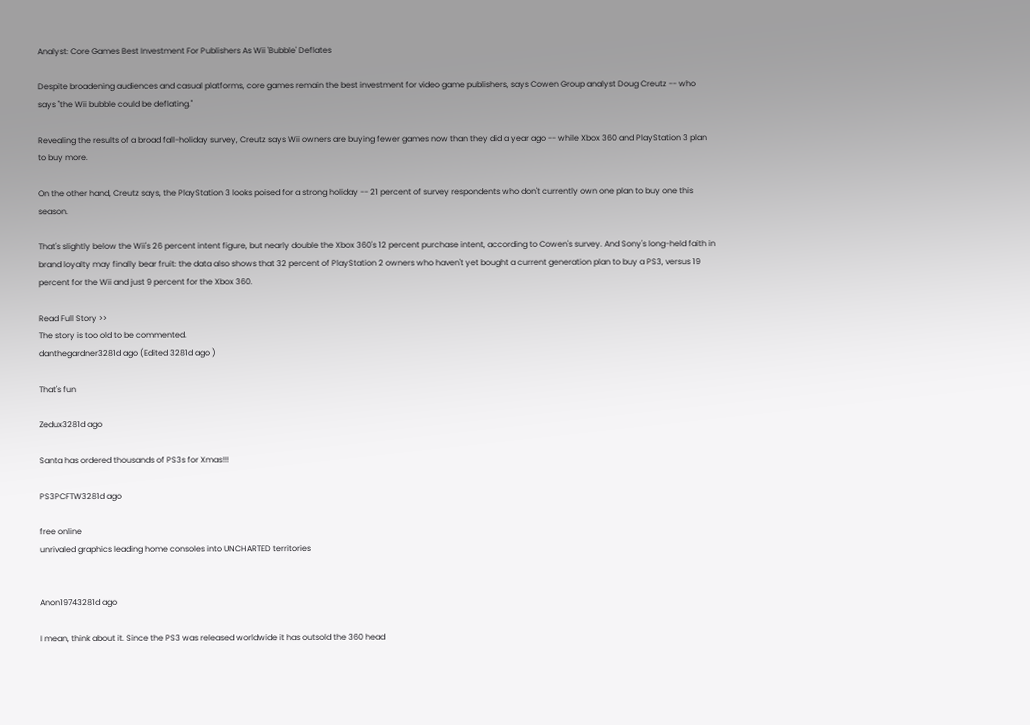Analyst: Core Games Best Investment For Publishers As Wii 'Bubble' Deflates

Despite broadening audiences and casual platforms, core games remain the best investment for video game publishers, says Cowen Group analyst Doug Creutz -- who says "the Wii bubble could be deflating."

Revealing the results of a broad fall-holiday survey, Creutz says Wii owners are buying fewer games now than they did a year ago -- while Xbox 360 and PlayStation 3 plan to buy more.

On the other hand, Creutz says, the PlayStation 3 looks poised for a strong holiday -- 21 percent of survey respondents who don't currently own one plan to buy one this season.

That's slightly below the Wii's 26 percent intent figure, but nearly double the Xbox 360's 12 percent purchase intent, according to Cowen's survey. And Sony's long-held faith in brand loyalty may finally bear fruit: the data also shows that 32 percent of PlayStation 2 owners who haven't yet bought a current generation plan to buy a PS3, versus 19 percent for the Wii and just 9 percent for the Xbox 360.

Read Full Story >>
The story is too old to be commented.
danthegardner3281d ago (Edited 3281d ago )

That's fun

Zedux3281d ago

Santa has ordered thousands of PS3s for Xmas!!!

PS3PCFTW3281d ago

free online
unrivaled graphics leading home consoles into UNCHARTED territories


Anon19743281d ago

I mean, think about it. Since the PS3 was released worldwide it has outsold the 360 head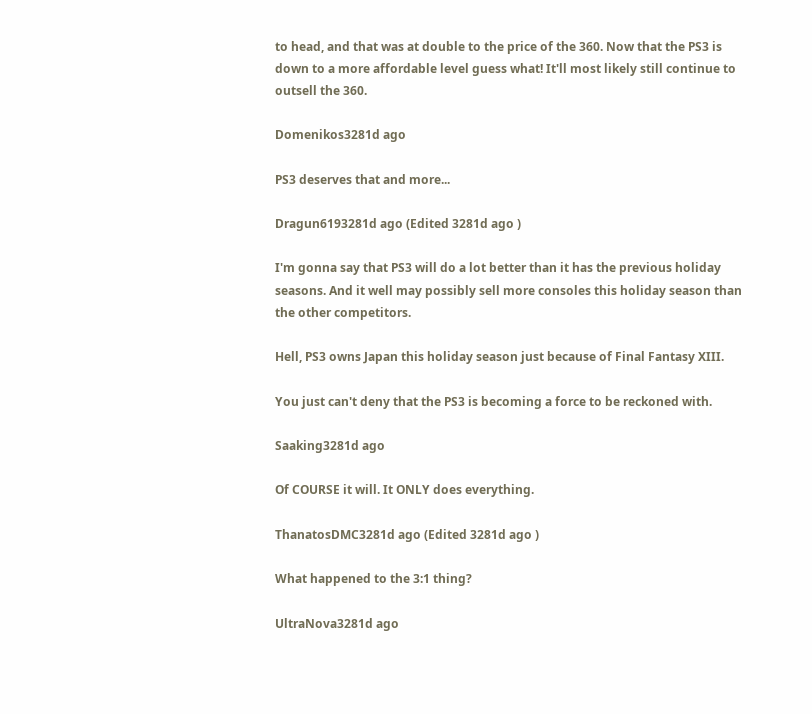to head, and that was at double to the price of the 360. Now that the PS3 is down to a more affordable level guess what! It'll most likely still continue to outsell the 360.

Domenikos3281d ago

PS3 deserves that and more...

Dragun6193281d ago (Edited 3281d ago )

I'm gonna say that PS3 will do a lot better than it has the previous holiday seasons. And it well may possibly sell more consoles this holiday season than the other competitors.

Hell, PS3 owns Japan this holiday season just because of Final Fantasy XIII.

You just can't deny that the PS3 is becoming a force to be reckoned with.

Saaking3281d ago

Of COURSE it will. It ONLY does everything.

ThanatosDMC3281d ago (Edited 3281d ago )

What happened to the 3:1 thing?

UltraNova3281d ago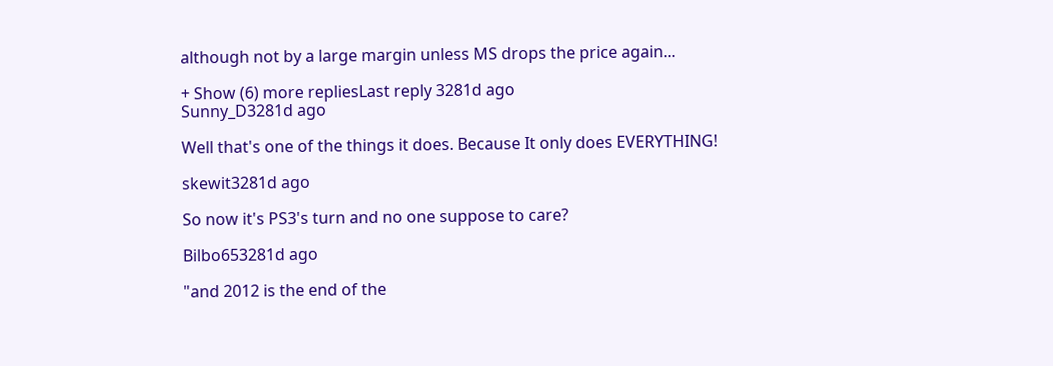although not by a large margin unless MS drops the price again...

+ Show (6) more repliesLast reply 3281d ago
Sunny_D3281d ago

Well that's one of the things it does. Because It only does EVERYTHING!

skewit3281d ago

So now it's PS3's turn and no one suppose to care?

Bilbo653281d ago

"and 2012 is the end of the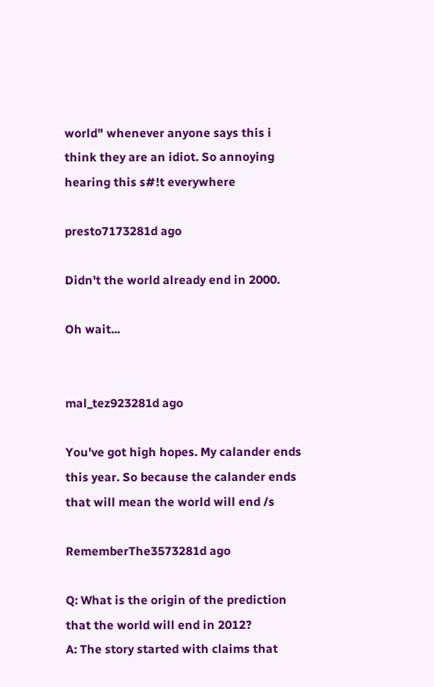world" whenever anyone says this i think they are an idiot. So annoying hearing this s#!t everywhere

presto7173281d ago

Didn't the world already end in 2000.

Oh wait...


mal_tez923281d ago

You've got high hopes. My calander ends this year. So because the calander ends that will mean the world will end /s

RememberThe3573281d ago

Q: What is the origin of the prediction that the world will end in 2012?
A: The story started with claims that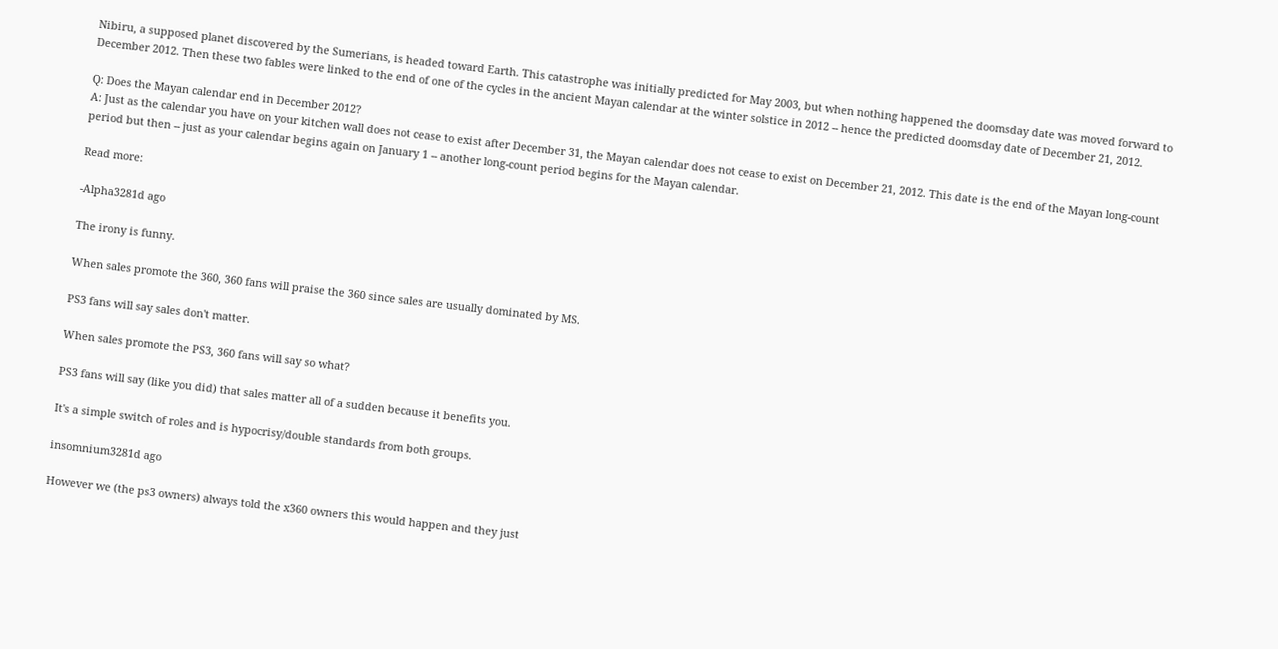Nibiru, a supposed planet discovered by the Sumerians, is headed toward Earth. This catastrophe was initially predicted for May 2003, but when nothing happened the doomsday date was moved forward to December 2012. Then these two fables were linked to the end of one of the cycles in the ancient Mayan calendar at the winter solstice in 2012 -- hence the predicted doomsday date of December 21, 2012.

Q: Does the Mayan calendar end in December 2012?
A: Just as the calendar you have on your kitchen wall does not cease to exist after December 31, the Mayan calendar does not cease to exist on December 21, 2012. This date is the end of the Mayan long-count period but then -- just as your calendar begins again on January 1 -- another long-count period begins for the Mayan calendar.

Read more:

-Alpha3281d ago

The irony is funny.

When sales promote the 360, 360 fans will praise the 360 since sales are usually dominated by MS.

PS3 fans will say sales don't matter.

When sales promote the PS3, 360 fans will say so what?

PS3 fans will say (like you did) that sales matter all of a sudden because it benefits you.

It's a simple switch of roles and is hypocrisy/double standards from both groups.

insomnium3281d ago

However we (the ps3 owners) always told the x360 owners this would happen and they just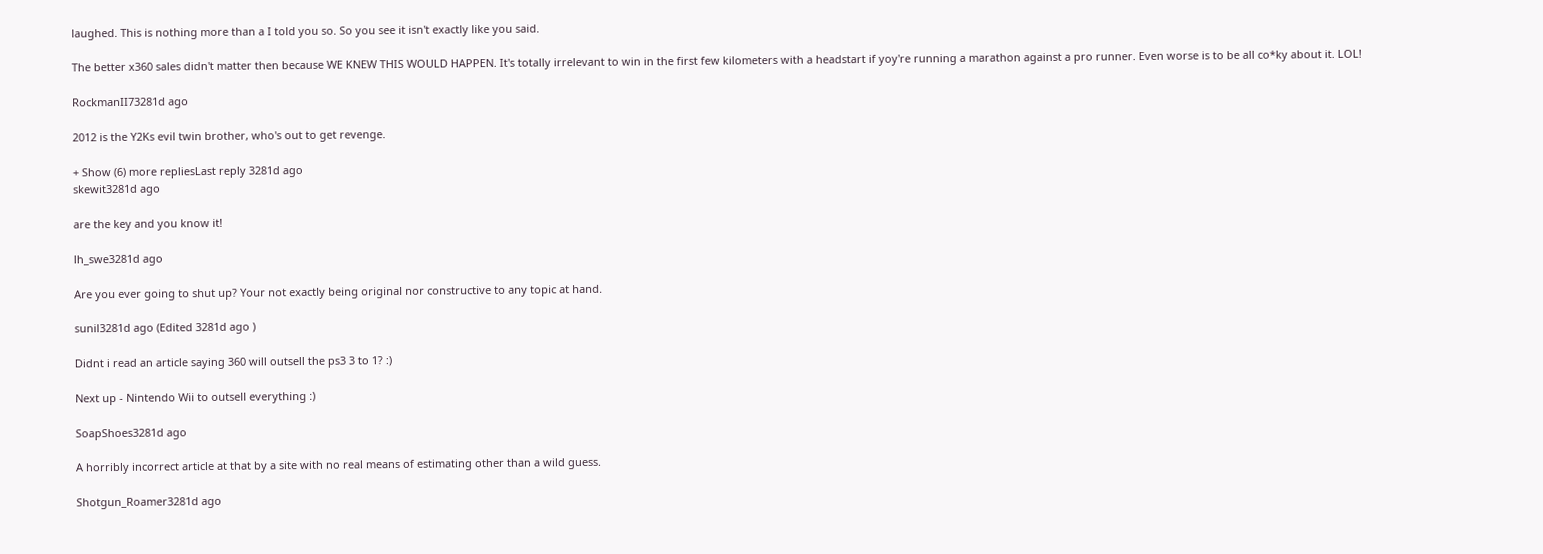laughed. This is nothing more than a I told you so. So you see it isn't exactly like you said.

The better x360 sales didn't matter then because WE KNEW THIS WOULD HAPPEN. It's totally irrelevant to win in the first few kilometers with a headstart if yoy're running a marathon against a pro runner. Even worse is to be all co*ky about it. LOL!

RockmanII73281d ago

2012 is the Y2Ks evil twin brother, who's out to get revenge.

+ Show (6) more repliesLast reply 3281d ago
skewit3281d ago

are the key and you know it!

lh_swe3281d ago

Are you ever going to shut up? Your not exactly being original nor constructive to any topic at hand.

sunil3281d ago (Edited 3281d ago )

Didnt i read an article saying 360 will outsell the ps3 3 to 1? :)

Next up - Nintendo Wii to outsell everything :)

SoapShoes3281d ago

A horribly incorrect article at that by a site with no real means of estimating other than a wild guess.

Shotgun_Roamer3281d ago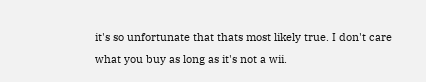it's so unfortunate that thats most likely true. I don't care what you buy as long as it's not a wii.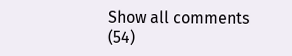Show all comments (54)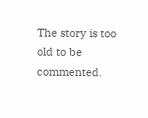The story is too old to be commented.